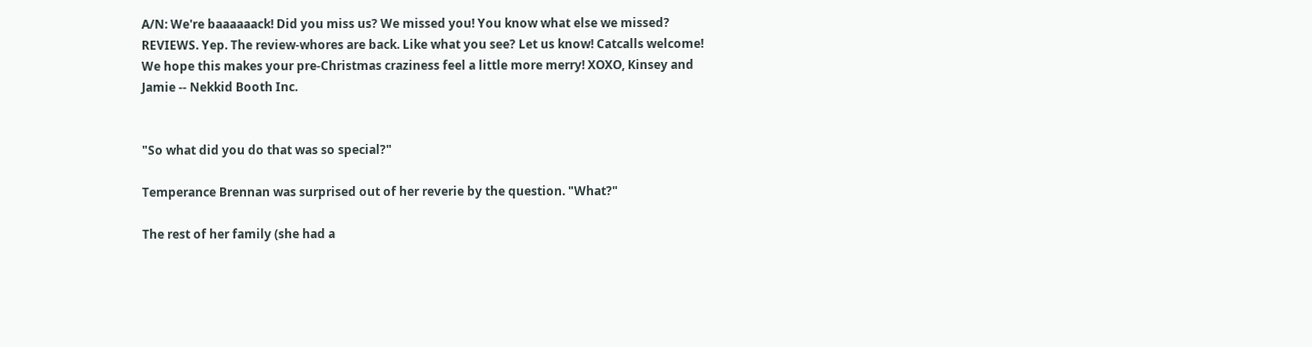A/N: We're baaaaaack! Did you miss us? We missed you! You know what else we missed? REVIEWS. Yep. The review-whores are back. Like what you see? Let us know! Catcalls welcome! We hope this makes your pre-Christmas craziness feel a little more merry! XOXO, Kinsey and Jamie -- Nekkid Booth Inc.


"So what did you do that was so special?"

Temperance Brennan was surprised out of her reverie by the question. "What?"

The rest of her family (she had a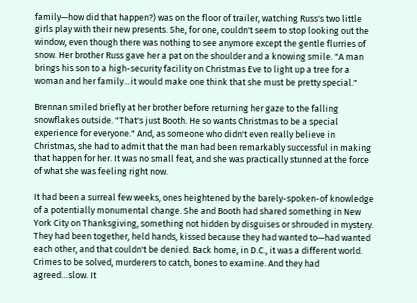family—how did that happen?) was on the floor of trailer, watching Russ's two little girls play with their new presents. She, for one, couldn't seem to stop looking out the window, even though there was nothing to see anymore except the gentle flurries of snow. Her brother Russ gave her a pat on the shoulder and a knowing smile. "A man brings his son to a high-security facility on Christmas Eve to light up a tree for a woman and her family…it would make one think that she must be pretty special."

Brennan smiled briefly at her brother before returning her gaze to the falling snowflakes outside. "That's just Booth. He so wants Christmas to be a special experience for everyone." And, as someone who didn't even really believe in Christmas, she had to admit that the man had been remarkably successful in making that happen for her. It was no small feat, and she was practically stunned at the force of what she was feeling right now.

It had been a surreal few weeks, ones heightened by the barely-spoken-of knowledge of a potentially monumental change. She and Booth had shared something in New York City on Thanksgiving, something not hidden by disguises or shrouded in mystery. They had been together, held hands, kissed because they had wanted to—had wanted each other, and that couldn't be denied. Back home, in D.C., it was a different world. Crimes to be solved, murderers to catch, bones to examine. And they had agreed…slow. It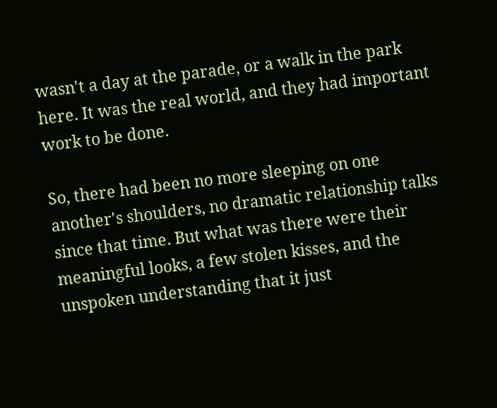wasn't a day at the parade, or a walk in the park here. It was the real world, and they had important work to be done.

So, there had been no more sleeping on one another's shoulders, no dramatic relationship talks since that time. But what was there were their meaningful looks, a few stolen kisses, and the unspoken understanding that it just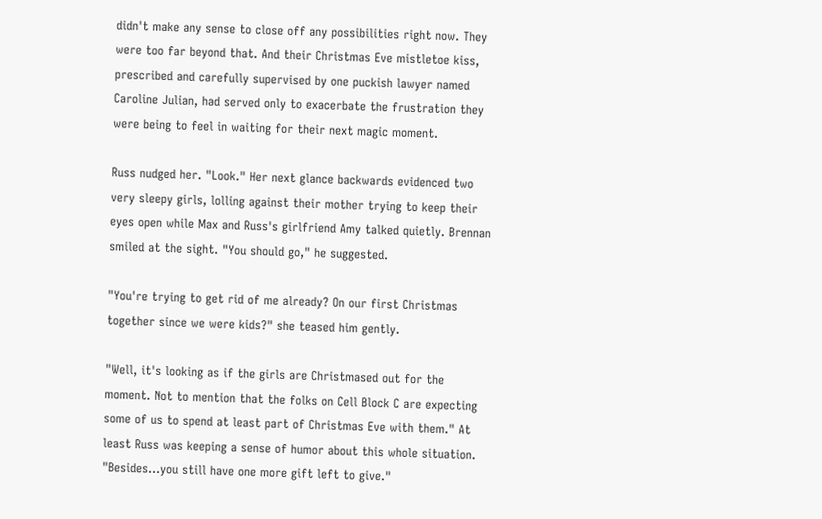didn't make any sense to close off any possibilities right now. They were too far beyond that. And their Christmas Eve mistletoe kiss, prescribed and carefully supervised by one puckish lawyer named Caroline Julian, had served only to exacerbate the frustration they were being to feel in waiting for their next magic moment.

Russ nudged her. "Look." Her next glance backwards evidenced two very sleepy girls, lolling against their mother trying to keep their eyes open while Max and Russ's girlfriend Amy talked quietly. Brennan smiled at the sight. "You should go," he suggested.

"You're trying to get rid of me already? On our first Christmas together since we were kids?" she teased him gently.

"Well, it's looking as if the girls are Christmased out for the moment. Not to mention that the folks on Cell Block C are expecting some of us to spend at least part of Christmas Eve with them." At least Russ was keeping a sense of humor about this whole situation. "Besides…you still have one more gift left to give."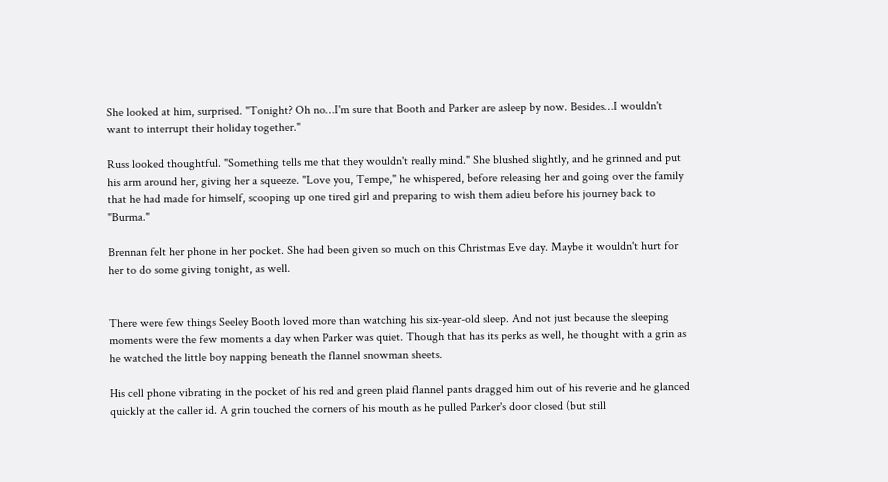She looked at him, surprised. "Tonight? Oh no…I'm sure that Booth and Parker are asleep by now. Besides…I wouldn't want to interrupt their holiday together."

Russ looked thoughtful. "Something tells me that they wouldn't really mind." She blushed slightly, and he grinned and put his arm around her, giving her a squeeze. "Love you, Tempe," he whispered, before releasing her and going over the family that he had made for himself, scooping up one tired girl and preparing to wish them adieu before his journey back to "Burma."

Brennan felt her phone in her pocket. She had been given so much on this Christmas Eve day. Maybe it wouldn't hurt for her to do some giving tonight, as well.


There were few things Seeley Booth loved more than watching his six-year-old sleep. And not just because the sleeping moments were the few moments a day when Parker was quiet. Though that has its perks as well, he thought with a grin as he watched the little boy napping beneath the flannel snowman sheets.

His cell phone vibrating in the pocket of his red and green plaid flannel pants dragged him out of his reverie and he glanced quickly at the caller id. A grin touched the corners of his mouth as he pulled Parker's door closed (but still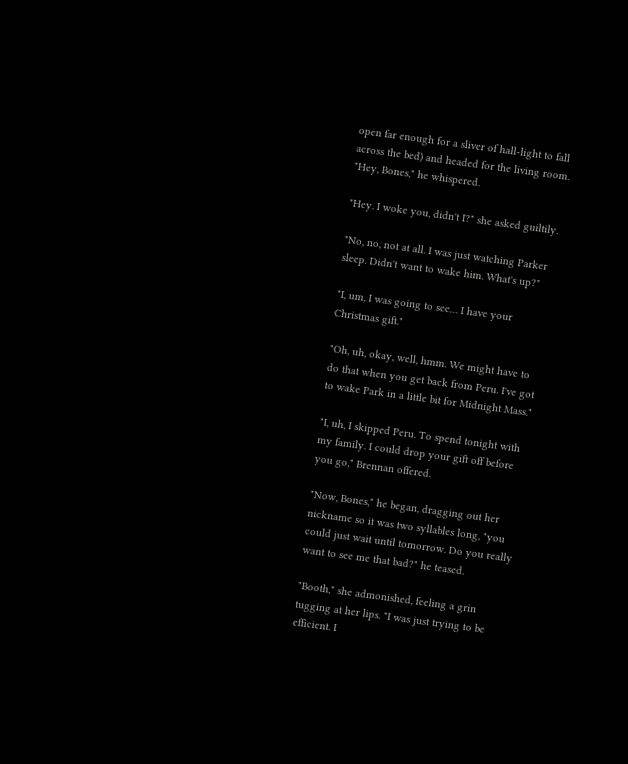open far enough for a sliver of hall-light to fall across the bed) and headed for the living room. "Hey, Bones," he whispered.

"Hey. I woke you, didn't I?" she asked guiltily.

"No, no, not at all. I was just watching Parker sleep. Didn't want to wake him. What's up?"

"I, um, I was going to see… I have your Christmas gift."

"Oh, uh, okay, well, hmm. We might have to do that when you get back from Peru. I've got to wake Park in a little bit for Midnight Mass."

"I, uh, I skipped Peru. To spend tonight with my family. I could drop your gift off before you go," Brennan offered.

"Now, Bones," he began, dragging out her nickname so it was two syllables long, "you could just wait until tomorrow. Do you really want to see me that bad?" he teased.

"Booth," she admonished, feeling a grin tugging at her lips. "I was just trying to be efficient. I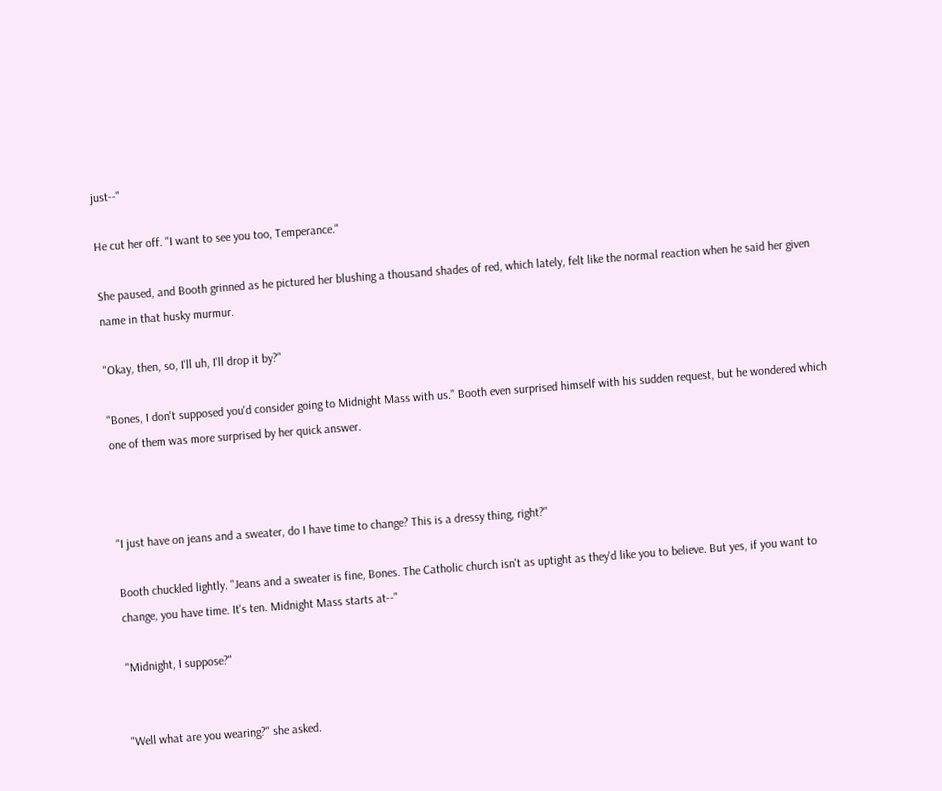just--"

He cut her off. "I want to see you too, Temperance."

She paused, and Booth grinned as he pictured her blushing a thousand shades of red, which lately, felt like the normal reaction when he said her given name in that husky murmur.

"Okay, then, so, I'll uh, I'll drop it by?"

"Bones, I don't supposed you'd consider going to Midnight Mass with us." Booth even surprised himself with his sudden request, but he wondered which one of them was more surprised by her quick answer.



"I just have on jeans and a sweater, do I have time to change? This is a dressy thing, right?"

Booth chuckled lightly. "Jeans and a sweater is fine, Bones. The Catholic church isn't as uptight as they'd like you to believe. But yes, if you want to change, you have time. It's ten. Midnight Mass starts at--"

"Midnight, I suppose?"


"Well what are you wearing?" she asked.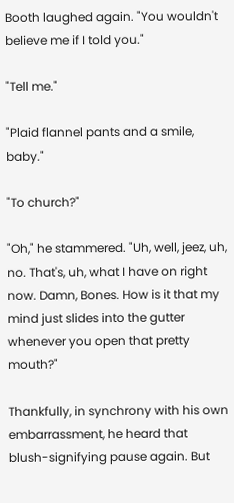Booth laughed again. "You wouldn't believe me if I told you."

"Tell me."

"Plaid flannel pants and a smile, baby."

"To church?"

"Oh," he stammered. "Uh, well, jeez, uh, no. That's, uh, what I have on right now. Damn, Bones. How is it that my mind just slides into the gutter whenever you open that pretty mouth?"

Thankfully, in synchrony with his own embarrassment, he heard that blush-signifying pause again. But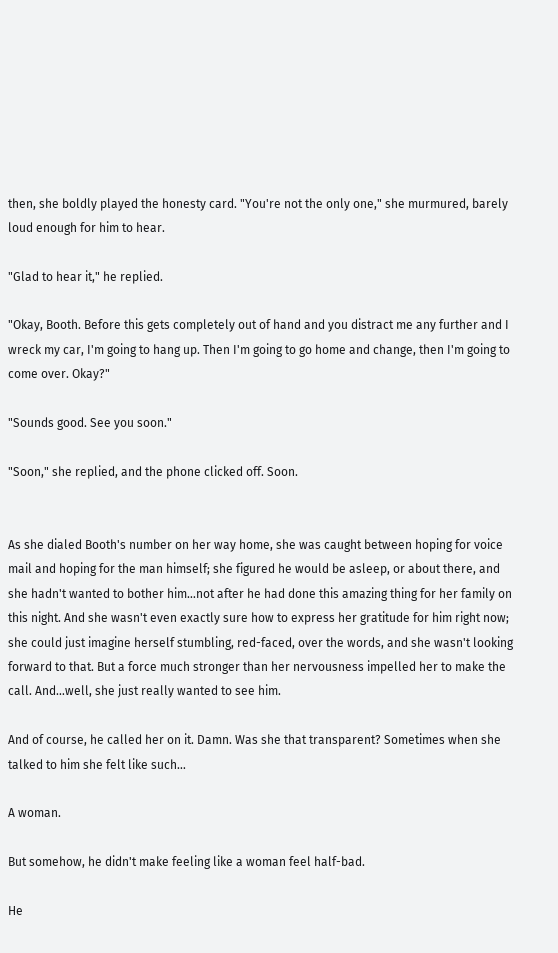then, she boldly played the honesty card. "You're not the only one," she murmured, barely loud enough for him to hear.

"Glad to hear it," he replied.

"Okay, Booth. Before this gets completely out of hand and you distract me any further and I wreck my car, I'm going to hang up. Then I'm going to go home and change, then I'm going to come over. Okay?"

"Sounds good. See you soon."

"Soon," she replied, and the phone clicked off. Soon.


As she dialed Booth's number on her way home, she was caught between hoping for voice mail and hoping for the man himself; she figured he would be asleep, or about there, and she hadn't wanted to bother him…not after he had done this amazing thing for her family on this night. And she wasn't even exactly sure how to express her gratitude for him right now; she could just imagine herself stumbling, red-faced, over the words, and she wasn't looking forward to that. But a force much stronger than her nervousness impelled her to make the call. And…well, she just really wanted to see him.

And of course, he called her on it. Damn. Was she that transparent? Sometimes when she talked to him she felt like such…

A woman.

But somehow, he didn't make feeling like a woman feel half-bad.

He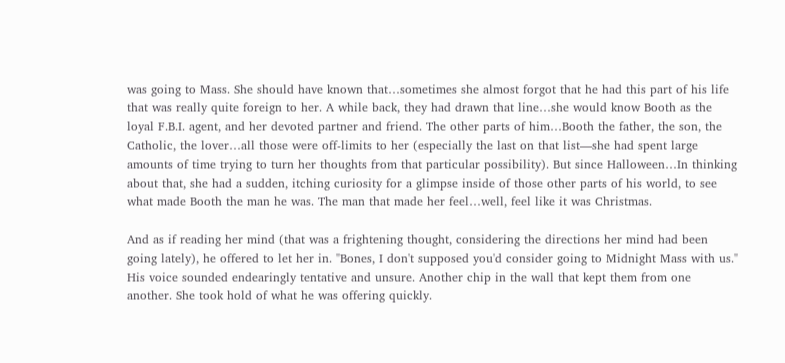was going to Mass. She should have known that…sometimes she almost forgot that he had this part of his life that was really quite foreign to her. A while back, they had drawn that line…she would know Booth as the loyal F.B.I. agent, and her devoted partner and friend. The other parts of him…Booth the father, the son, the Catholic, the lover…all those were off-limits to her (especially the last on that list—she had spent large amounts of time trying to turn her thoughts from that particular possibility). But since Halloween…In thinking about that, she had a sudden, itching curiosity for a glimpse inside of those other parts of his world, to see what made Booth the man he was. The man that made her feel…well, feel like it was Christmas.

And as if reading her mind (that was a frightening thought, considering the directions her mind had been going lately), he offered to let her in. "Bones, I don't supposed you'd consider going to Midnight Mass with us." His voice sounded endearingly tentative and unsure. Another chip in the wall that kept them from one another. She took hold of what he was offering quickly.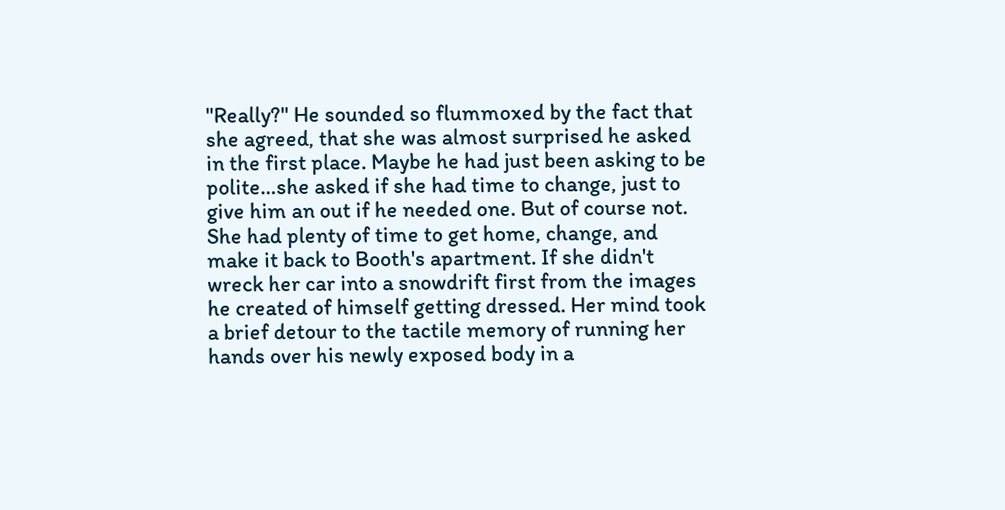"Really?" He sounded so flummoxed by the fact that she agreed, that she was almost surprised he asked in the first place. Maybe he had just been asking to be polite…she asked if she had time to change, just to give him an out if he needed one. But of course not. She had plenty of time to get home, change, and make it back to Booth's apartment. If she didn't wreck her car into a snowdrift first from the images he created of himself getting dressed. Her mind took a brief detour to the tactile memory of running her hands over his newly exposed body in a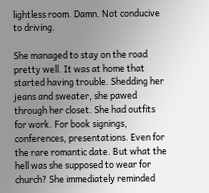lightless room. Damn. Not conducive to driving.

She managed to stay on the road pretty well. It was at home that started having trouble. Shedding her jeans and sweater, she pawed through her closet. She had outfits for work. For book signings, conferences, presentations. Even for the rare romantic date. But what the hell was she supposed to wear for church? She immediately reminded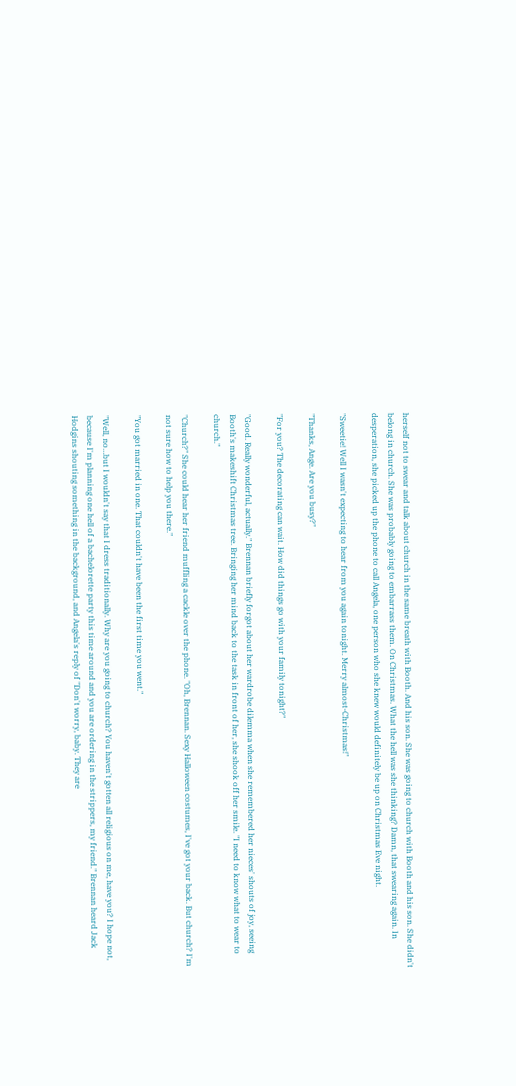herself not to swear and talk about church in the same breath with Booth. And his son. She was going to church with Booth and his son. She didn't belong in church. She was probably going to embarrass them. On Christmas. What the hell was she thinking? Damn, that swearing again. In desperation, she picked up the phone to call Angela, one person who she knew would definitely be up on Christmas Eve night.

"Sweetie! Well I wasn't expecting to hear from you again tonight. Merry almost-Christmas!"

"Thanks, Ange. Are you busy?"

"For you? The decorating can wait. How did things go with your family tonight?"

"Good. Really wonderful, actually." Brennan briefly forgot about her wardrobe dilemma when she remembered her nieces' shouts of joy, seeing Booth's makeshift Christmas tree. Bringing her mind back to the task in front of her, she shook off her smile. "I need to know what to wear to church."

"Church?" She could hear her friend muffling a cackle over the phone. "Oh, Brennan. Sexy Halloween costumes, I've got your back. But church? I'm not sure how to help you there."

"You got married in one. That couldn't have been the first time you went."

"Well, no…but I wouldn't say that I dress traditionally. Why are you going to church? You haven't gotten all religious on me, have you? I hope not, because I'm planning one hell of a bachelorette party this time around and you are ordering in the strippers, my friend." Brennan heard Jack Hodgins shouting something in the background, and Angela's reply of "Don't worry, baby. They are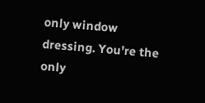only window dressing. You're the only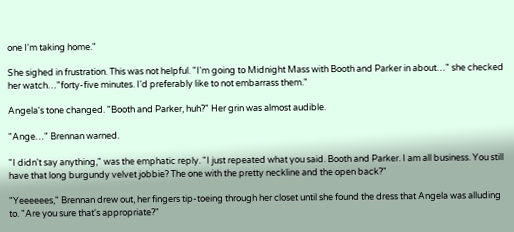one I'm taking home."

She sighed in frustration. This was not helpful. "I'm going to Midnight Mass with Booth and Parker in about…" she checked her watch…"forty-five minutes. I'd preferably like to not embarrass them."

Angela's tone changed. "Booth and Parker, huh?" Her grin was almost audible.

"Ange…" Brennan warned.

"I didn't say anything," was the emphatic reply. "I just repeated what you said. Booth and Parker. I am all business. You still have that long burgundy velvet jobbie? The one with the pretty neckline and the open back?"

"Yeeeeees," Brennan drew out, her fingers tip-toeing through her closet until she found the dress that Angela was alluding to. "Are you sure that's appropriate?"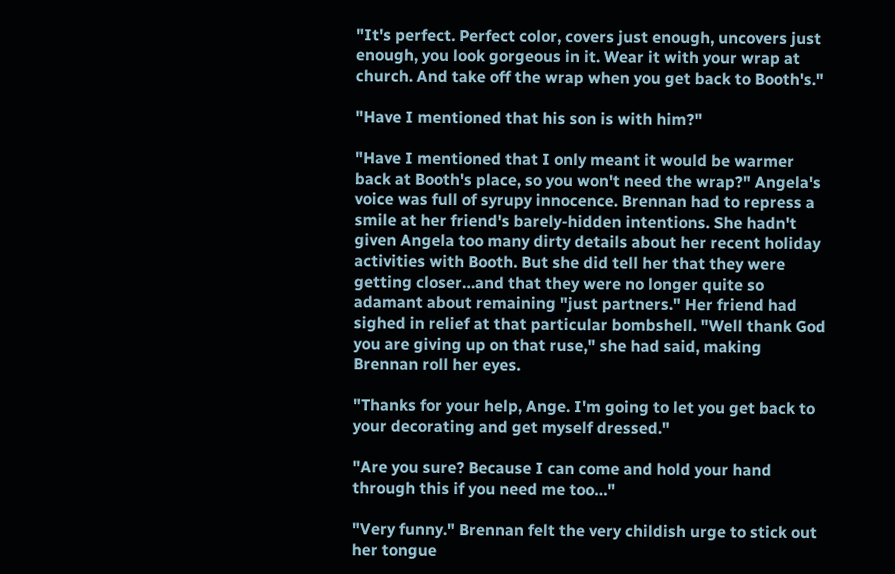"It's perfect. Perfect color, covers just enough, uncovers just enough, you look gorgeous in it. Wear it with your wrap at church. And take off the wrap when you get back to Booth's."

"Have I mentioned that his son is with him?"

"Have I mentioned that I only meant it would be warmer back at Booth's place, so you won't need the wrap?" Angela's voice was full of syrupy innocence. Brennan had to repress a smile at her friend's barely-hidden intentions. She hadn't given Angela too many dirty details about her recent holiday activities with Booth. But she did tell her that they were getting closer…and that they were no longer quite so adamant about remaining "just partners." Her friend had sighed in relief at that particular bombshell. "Well thank God you are giving up on that ruse," she had said, making Brennan roll her eyes.

"Thanks for your help, Ange. I'm going to let you get back to your decorating and get myself dressed."

"Are you sure? Because I can come and hold your hand through this if you need me too…"

"Very funny." Brennan felt the very childish urge to stick out her tongue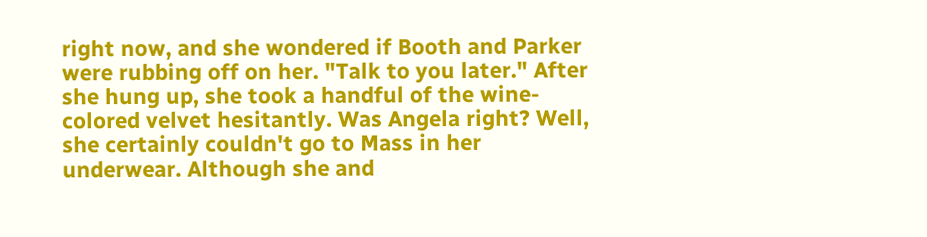right now, and she wondered if Booth and Parker were rubbing off on her. "Talk to you later." After she hung up, she took a handful of the wine-colored velvet hesitantly. Was Angela right? Well, she certainly couldn't go to Mass in her underwear. Although she and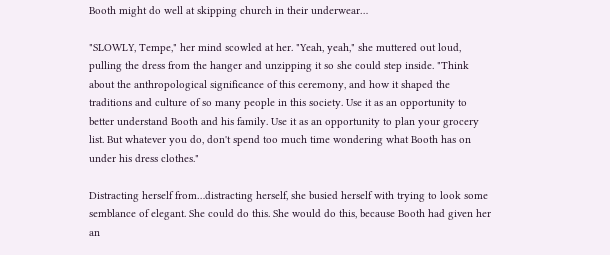Booth might do well at skipping church in their underwear…

"SLOWLY, Tempe," her mind scowled at her. "Yeah, yeah," she muttered out loud, pulling the dress from the hanger and unzipping it so she could step inside. "Think about the anthropological significance of this ceremony, and how it shaped the traditions and culture of so many people in this society. Use it as an opportunity to better understand Booth and his family. Use it as an opportunity to plan your grocery list. But whatever you do, don't spend too much time wondering what Booth has on under his dress clothes."

Distracting herself from…distracting herself, she busied herself with trying to look some semblance of elegant. She could do this. She would do this, because Booth had given her an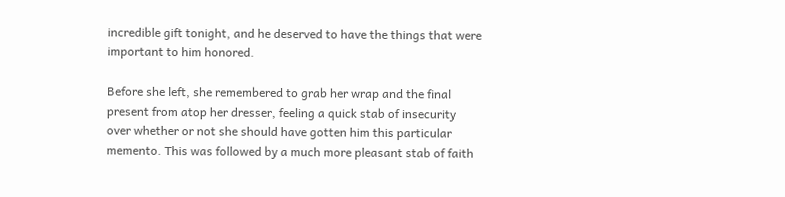incredible gift tonight, and he deserved to have the things that were important to him honored.

Before she left, she remembered to grab her wrap and the final present from atop her dresser, feeling a quick stab of insecurity over whether or not she should have gotten him this particular memento. This was followed by a much more pleasant stab of faith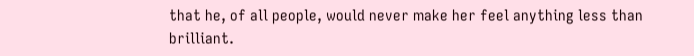that he, of all people, would never make her feel anything less than brilliant.